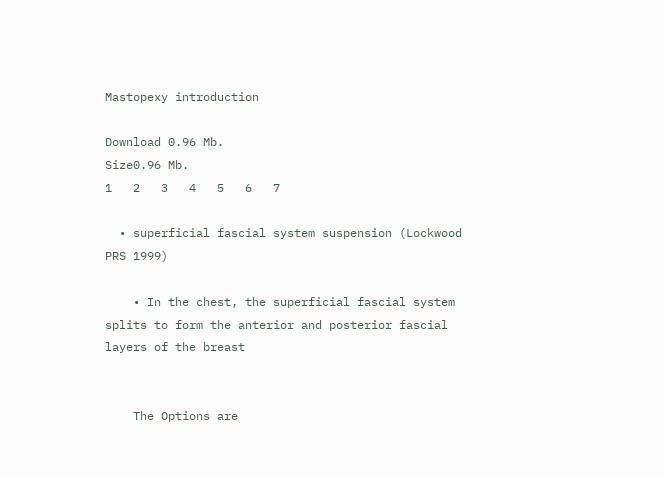Mastopexy introduction

Download 0.96 Mb.
Size0.96 Mb.
1   2   3   4   5   6   7

  • superficial fascial system suspension (Lockwood PRS 1999)

    • In the chest, the superficial fascial system splits to form the anterior and posterior fascial layers of the breast


    The Options are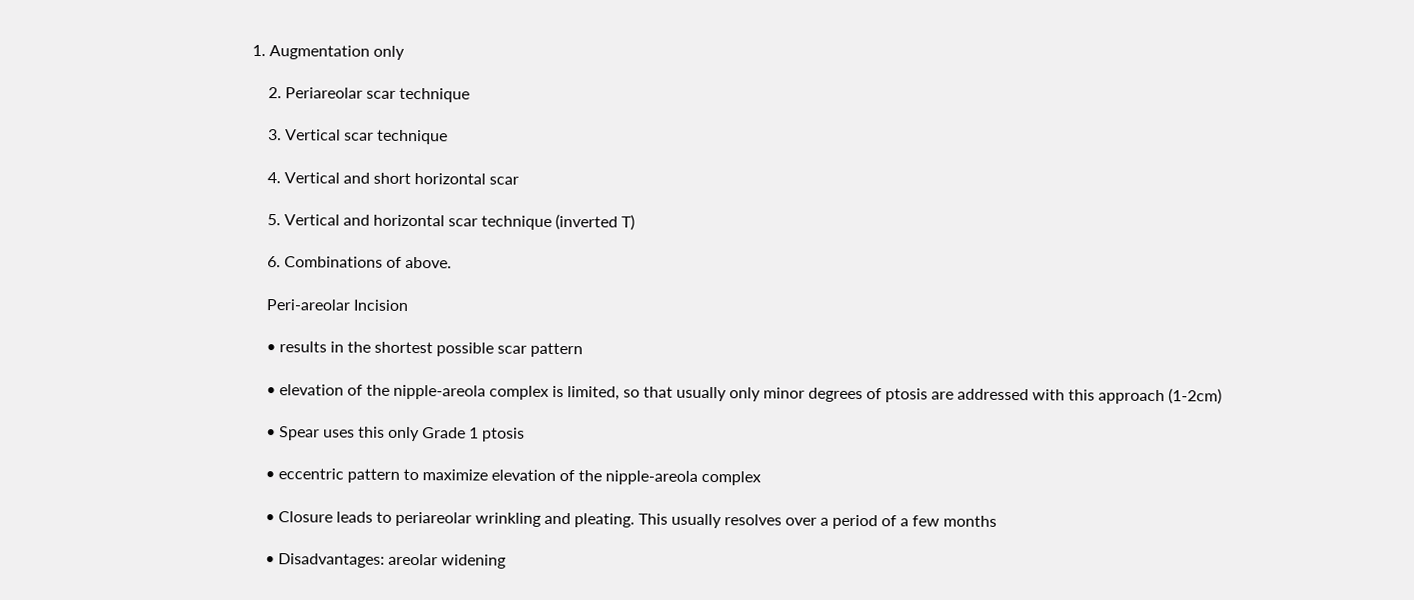1. Augmentation only

    2. Periareolar scar technique

    3. Vertical scar technique

    4. Vertical and short horizontal scar

    5. Vertical and horizontal scar technique (inverted T)

    6. Combinations of above.

    Peri-areolar Incision

    • results in the shortest possible scar pattern

    • elevation of the nipple-areola complex is limited, so that usually only minor degrees of ptosis are addressed with this approach (1-2cm)

    • Spear uses this only Grade 1 ptosis

    • eccentric pattern to maximize elevation of the nipple-areola complex

    • Closure leads to periareolar wrinkling and pleating. This usually resolves over a period of a few months

    • Disadvantages: areolar widening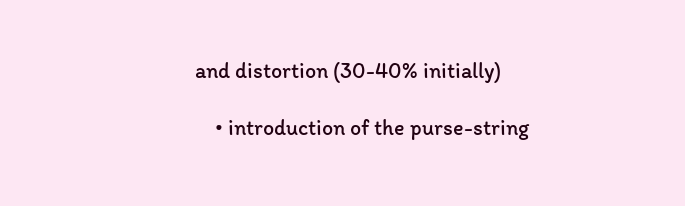and distortion (30-40% initially)

    • introduction of the purse-string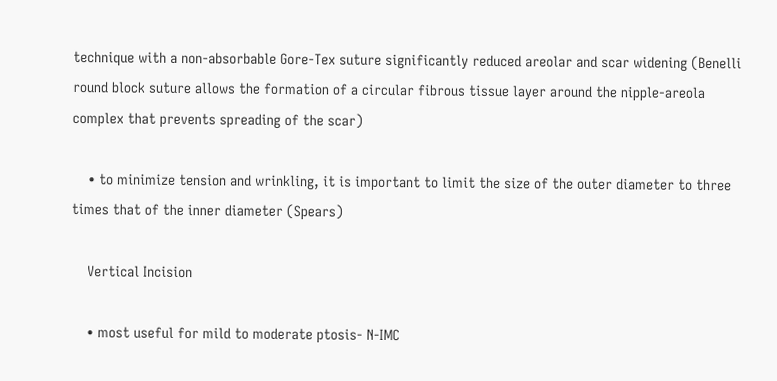technique with a non-absorbable Gore-Tex suture significantly reduced areolar and scar widening (Benelli round block suture allows the formation of a circular fibrous tissue layer around the nipple-areola complex that prevents spreading of the scar)

    • to minimize tension and wrinkling, it is important to limit the size of the outer diameter to three times that of the inner diameter (Spears)

    Vertical Incision

    • most useful for mild to moderate ptosis- N-IMC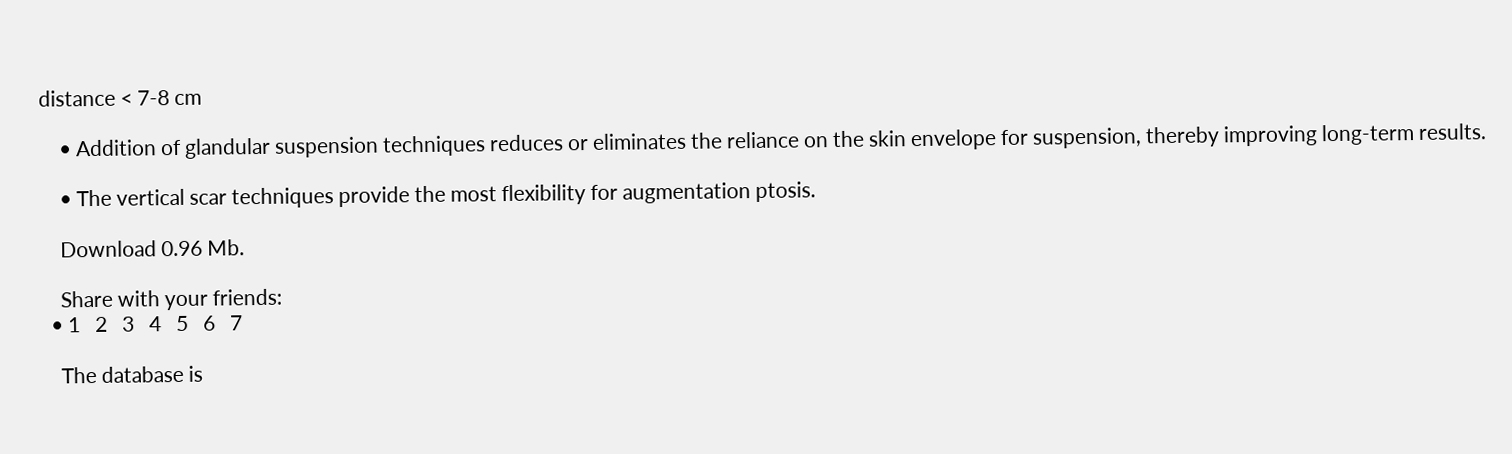distance < 7-8 cm

    • Addition of glandular suspension techniques reduces or eliminates the reliance on the skin envelope for suspension, thereby improving long-term results.

    • The vertical scar techniques provide the most flexibility for augmentation ptosis.

    Download 0.96 Mb.

    Share with your friends:
  • 1   2   3   4   5   6   7

    The database is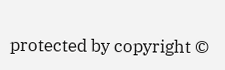protected by copyright ©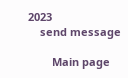2023
    send message

        Main page